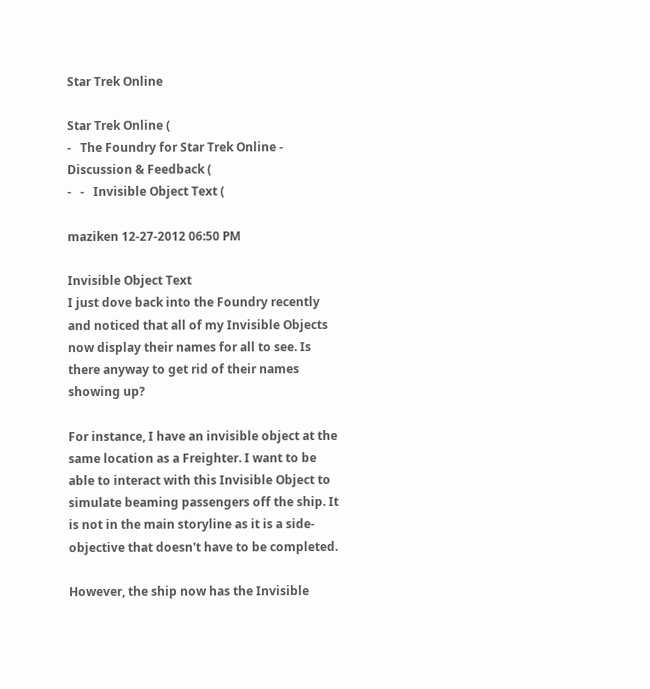Star Trek Online

Star Trek Online (
-   The Foundry for Star Trek Online - Discussion & Feedback (
-   -   Invisible Object Text (

maziken 12-27-2012 06:50 PM

Invisible Object Text
I just dove back into the Foundry recently and noticed that all of my Invisible Objects now display their names for all to see. Is there anyway to get rid of their names showing up?

For instance, I have an invisible object at the same location as a Freighter. I want to be able to interact with this Invisible Object to simulate beaming passengers off the ship. It is not in the main storyline as it is a side-objective that doesn't have to be completed.

However, the ship now has the Invisible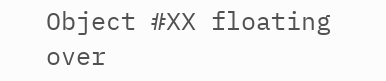Object #XX floating over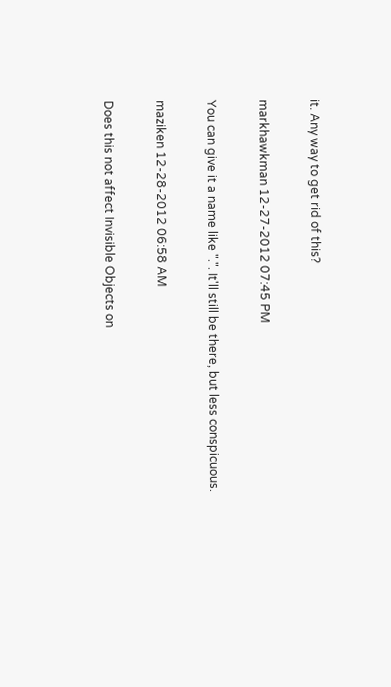it. Any way to get rid of this?

markhawkman 12-27-2012 07:45 PM

You can give it a name like ".". It'll still be there, but less conspicuous.

maziken 12-28-2012 06:58 AM

Does this not affect Invisible Objects on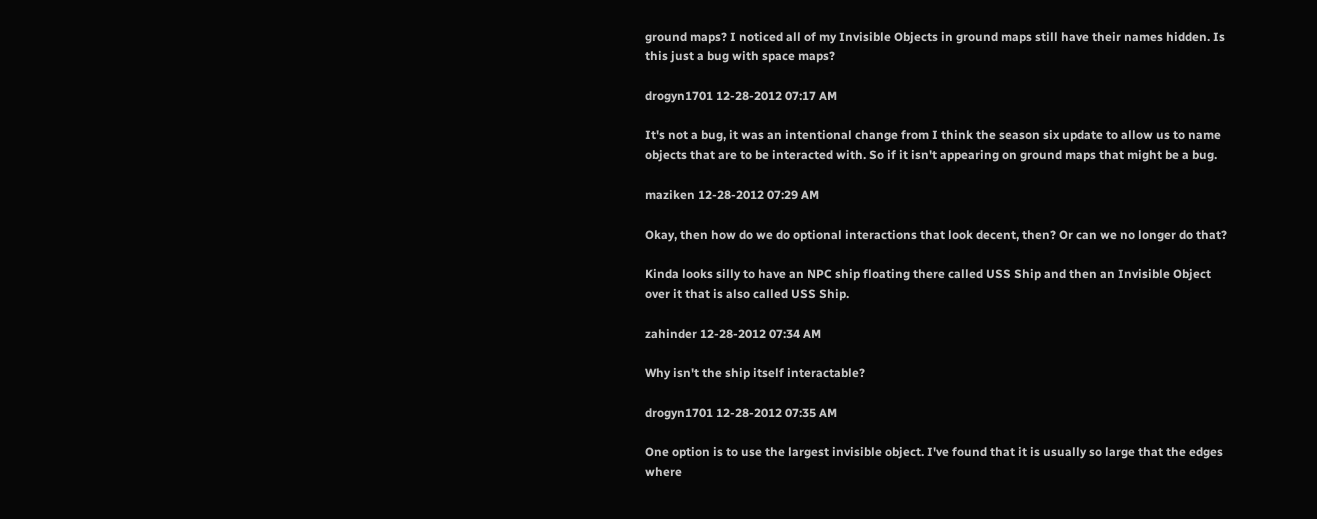ground maps? I noticed all of my Invisible Objects in ground maps still have their names hidden. Is this just a bug with space maps?

drogyn1701 12-28-2012 07:17 AM

It's not a bug, it was an intentional change from I think the season six update to allow us to name objects that are to be interacted with. So if it isn't appearing on ground maps that might be a bug.

maziken 12-28-2012 07:29 AM

Okay, then how do we do optional interactions that look decent, then? Or can we no longer do that?

Kinda looks silly to have an NPC ship floating there called USS Ship and then an Invisible Object over it that is also called USS Ship.

zahinder 12-28-2012 07:34 AM

Why isn't the ship itself interactable?

drogyn1701 12-28-2012 07:35 AM

One option is to use the largest invisible object. I've found that it is usually so large that the edges where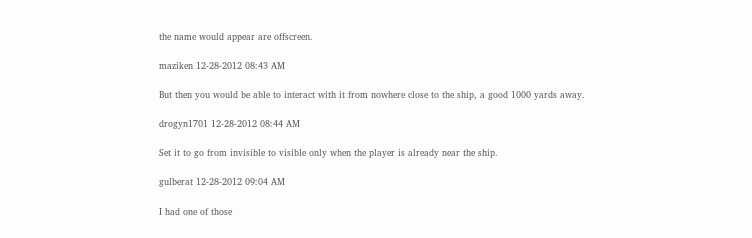the name would appear are offscreen.

maziken 12-28-2012 08:43 AM

But then you would be able to interact with it from nowhere close to the ship, a good 1000 yards away.

drogyn1701 12-28-2012 08:44 AM

Set it to go from invisible to visible only when the player is already near the ship.

gulberat 12-28-2012 09:04 AM

I had one of those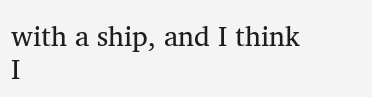with a ship, and I think I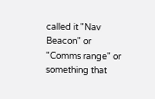called it "Nav Beacon" or "Comms range" or something that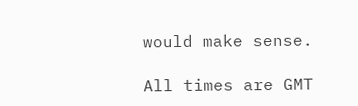would make sense.

All times are GMT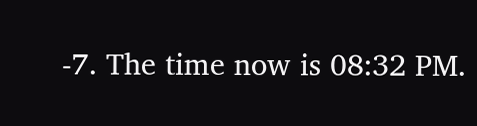-7. The time now is 08:32 PM.